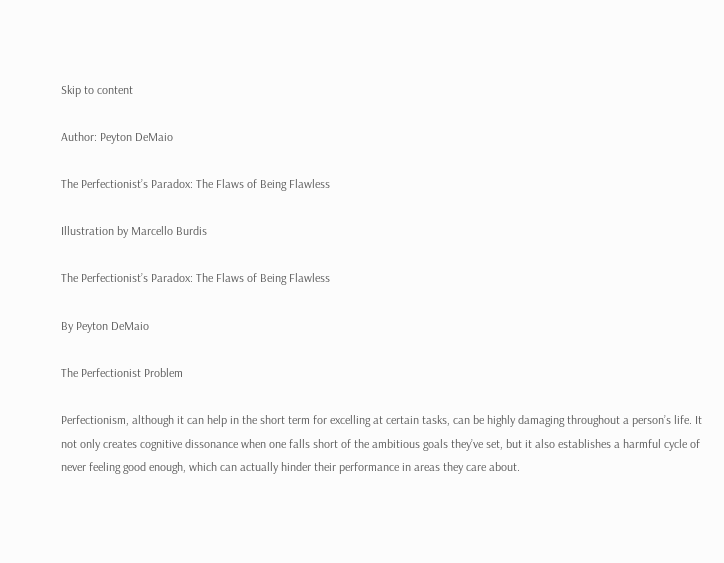Skip to content

Author: Peyton DeMaio

The Perfectionist’s Paradox: The Flaws of Being Flawless

Illustration by Marcello Burdis

The Perfectionist’s Paradox: The Flaws of Being Flawless

By Peyton DeMaio

The Perfectionist Problem

Perfectionism, although it can help in the short term for excelling at certain tasks, can be highly damaging throughout a person’s life. It not only creates cognitive dissonance when one falls short of the ambitious goals they’ve set, but it also establishes a harmful cycle of never feeling good enough, which can actually hinder their performance in areas they care about.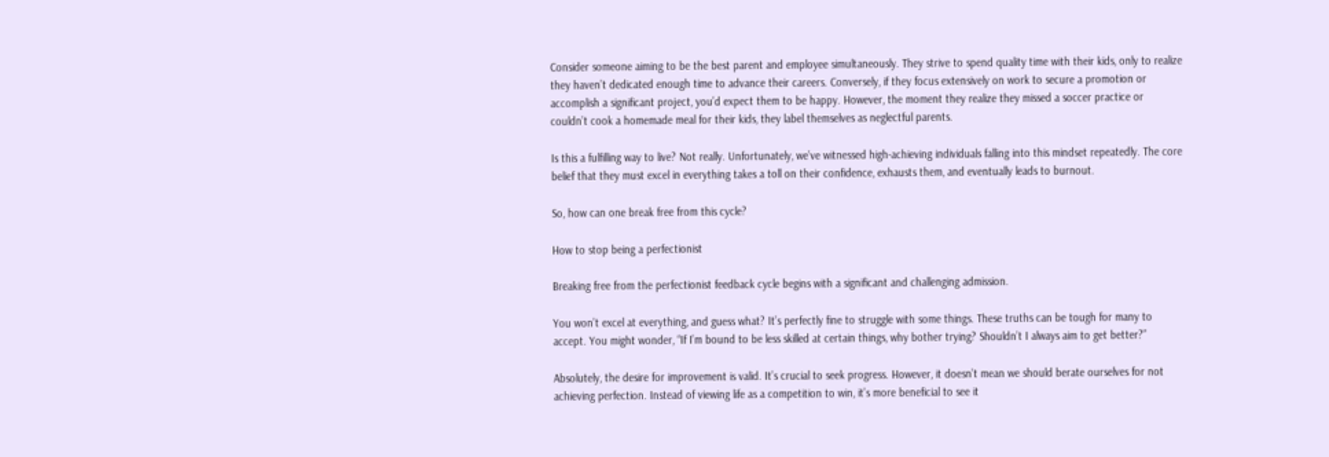Consider someone aiming to be the best parent and employee simultaneously. They strive to spend quality time with their kids, only to realize they haven’t dedicated enough time to advance their careers. Conversely, if they focus extensively on work to secure a promotion or accomplish a significant project, you’d expect them to be happy. However, the moment they realize they missed a soccer practice or couldn’t cook a homemade meal for their kids, they label themselves as neglectful parents.

Is this a fulfilling way to live? Not really. Unfortunately, we’ve witnessed high-achieving individuals falling into this mindset repeatedly. The core belief that they must excel in everything takes a toll on their confidence, exhausts them, and eventually leads to burnout.

So, how can one break free from this cycle?

How to stop being a perfectionist

Breaking free from the perfectionist feedback cycle begins with a significant and challenging admission.

You won’t excel at everything, and guess what? It’s perfectly fine to struggle with some things. These truths can be tough for many to accept. You might wonder, “If I’m bound to be less skilled at certain things, why bother trying? Shouldn’t I always aim to get better?”

Absolutely, the desire for improvement is valid. It’s crucial to seek progress. However, it doesn’t mean we should berate ourselves for not achieving perfection. Instead of viewing life as a competition to win, it’s more beneficial to see it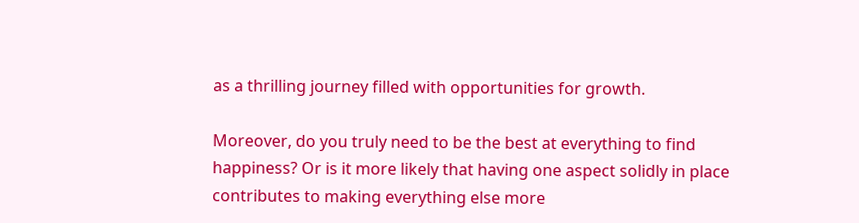as a thrilling journey filled with opportunities for growth.

Moreover, do you truly need to be the best at everything to find happiness? Or is it more likely that having one aspect solidly in place contributes to making everything else more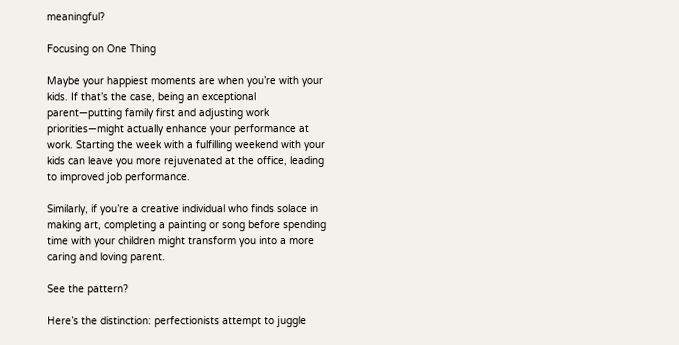meaningful?

Focusing on One Thing

Maybe your happiest moments are when you’re with your kids. If that’s the case, being an exceptional parent—putting family first and adjusting work priorities—might actually enhance your performance at work. Starting the week with a fulfilling weekend with your kids can leave you more rejuvenated at the office, leading to improved job performance.

Similarly, if you’re a creative individual who finds solace in making art, completing a painting or song before spending time with your children might transform you into a more caring and loving parent.

See the pattern?

Here’s the distinction: perfectionists attempt to juggle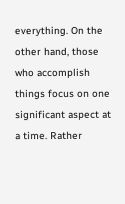everything. On the other hand, those who accomplish things focus on one significant aspect at a time. Rather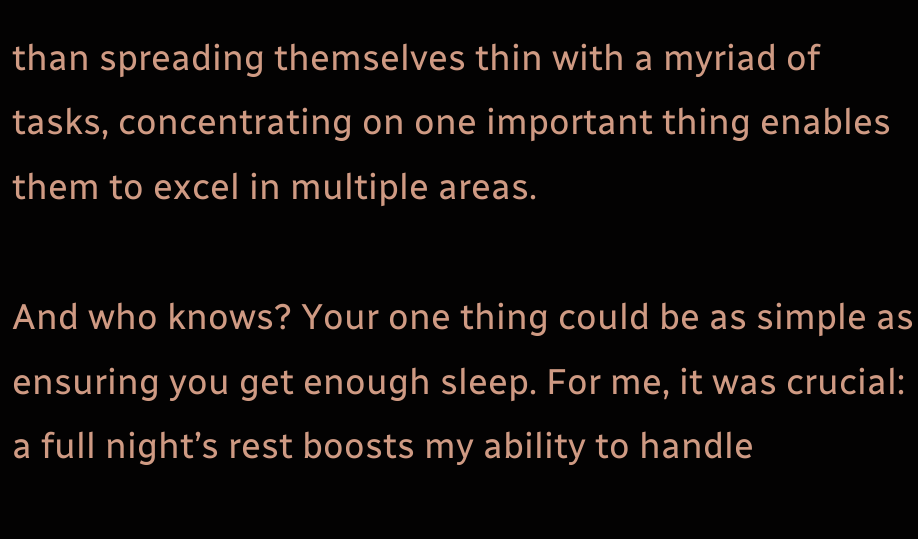than spreading themselves thin with a myriad of tasks, concentrating on one important thing enables them to excel in multiple areas.

And who knows? Your one thing could be as simple as ensuring you get enough sleep. For me, it was crucial: a full night’s rest boosts my ability to handle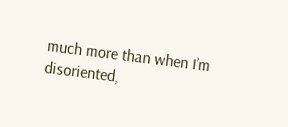much more than when I’m disoriented,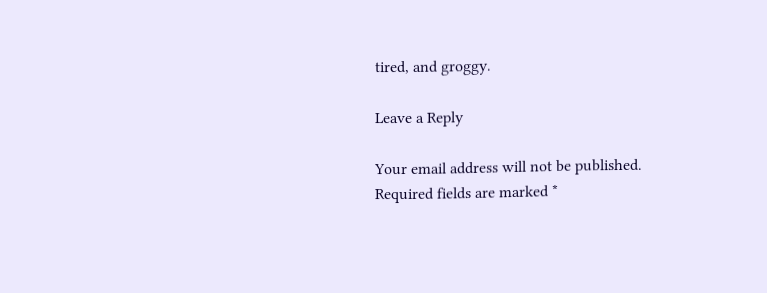tired, and groggy.

Leave a Reply

Your email address will not be published. Required fields are marked *